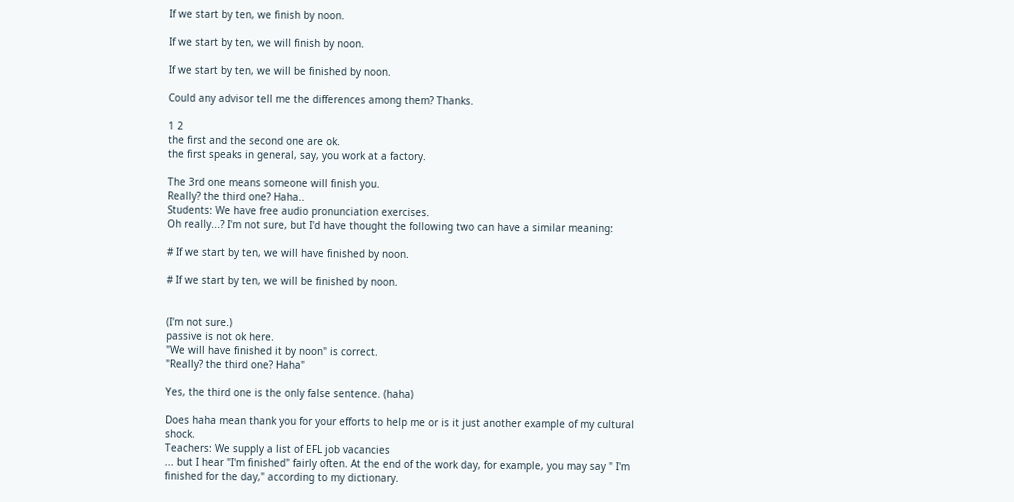If we start by ten, we finish by noon.

If we start by ten, we will finish by noon.

If we start by ten, we will be finished by noon.

Could any advisor tell me the differences among them? Thanks.

1 2
the first and the second one are ok.
the first speaks in general, say, you work at a factory.

The 3rd one means someone will finish you.
Really? the third one? Haha..
Students: We have free audio pronunciation exercises.
Oh really...? I'm not sure, but I'd have thought the following two can have a similar meaning:

# If we start by ten, we will have finished by noon.

# If we start by ten, we will be finished by noon.


(I'm not sure.)
passive is not ok here.
"We will have finished it by noon" is correct.
"Really? the third one? Haha"

Yes, the third one is the only false sentence. (haha)

Does haha mean thank you for your efforts to help me or is it just another example of my cultural shock.
Teachers: We supply a list of EFL job vacancies
... but I hear "I'm finished" fairly often. At the end of the work day, for example, you may say " I'm finished for the day," according to my dictionary.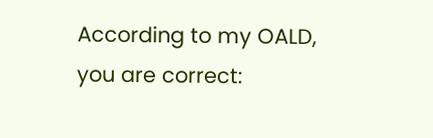According to my OALD, you are correct: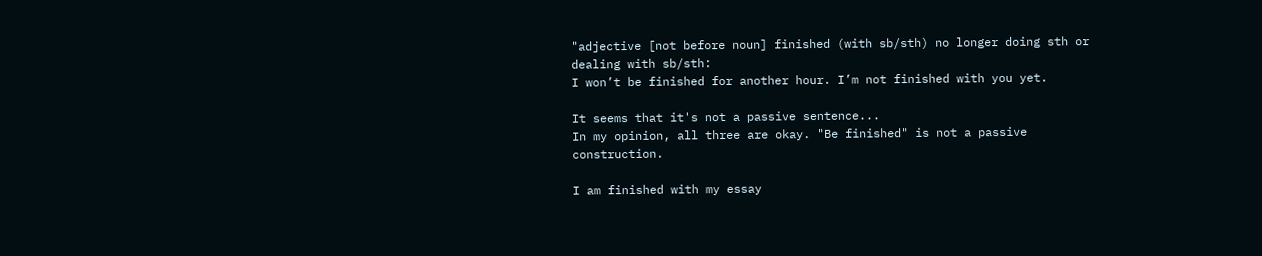"adjective [not before noun] finished (with sb/sth) no longer doing sth or dealing with sb/sth:
I won’t be finished for another hour. I’m not finished with you yet.

It seems that it's not a passive sentence...
In my opinion, all three are okay. "Be finished" is not a passive construction.

I am finished with my essay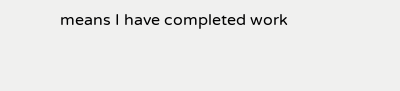means I have completed work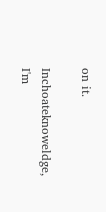on it.

Inchoateknoweldge, I'm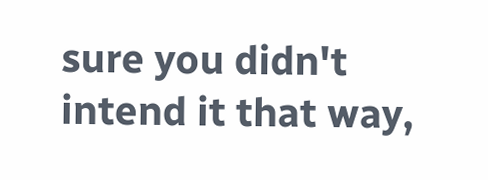sure you didn't intend it that way,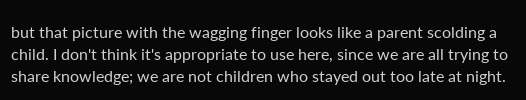but that picture with the wagging finger looks like a parent scolding a child. I don't think it's appropriate to use here, since we are all trying to share knowledge; we are not children who stayed out too late at night.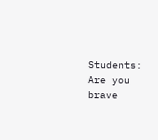Students: Are you brave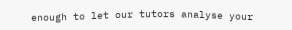enough to let our tutors analyse your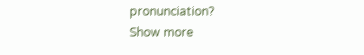pronunciation?
Show more